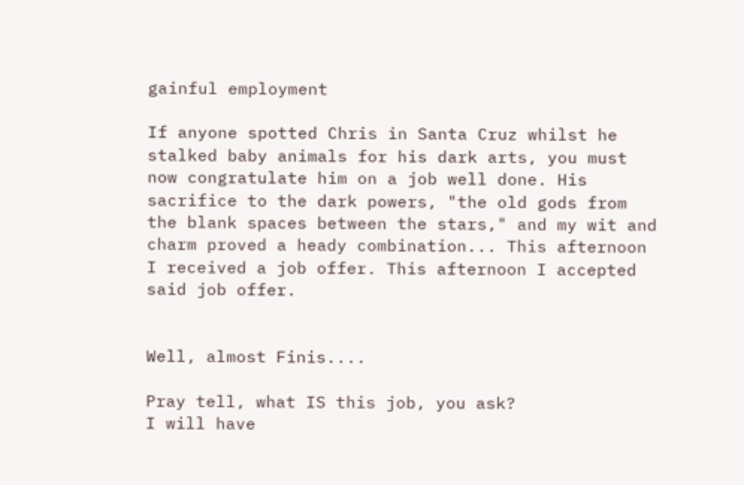gainful employment

If anyone spotted Chris in Santa Cruz whilst he stalked baby animals for his dark arts, you must now congratulate him on a job well done. His sacrifice to the dark powers, "the old gods from the blank spaces between the stars," and my wit and charm proved a heady combination... This afternoon I received a job offer. This afternoon I accepted said job offer.


Well, almost Finis....

Pray tell, what IS this job, you ask?
I will have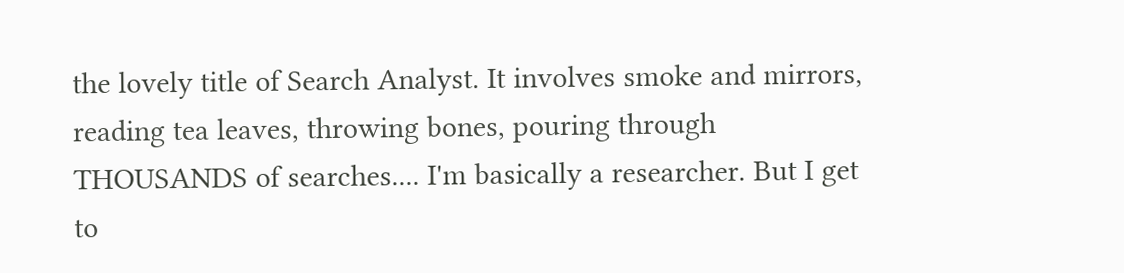the lovely title of Search Analyst. It involves smoke and mirrors, reading tea leaves, throwing bones, pouring through THOUSANDS of searches.... I'm basically a researcher. But I get to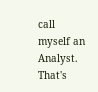call myself an Analyst. That's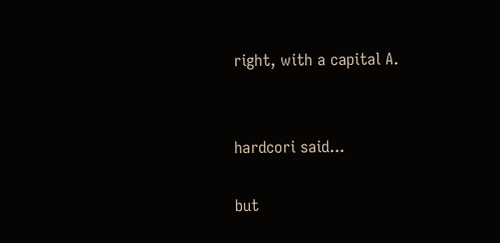right, with a capital A.


hardcori said...

but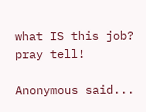what IS this job? pray tell!

Anonymous said...